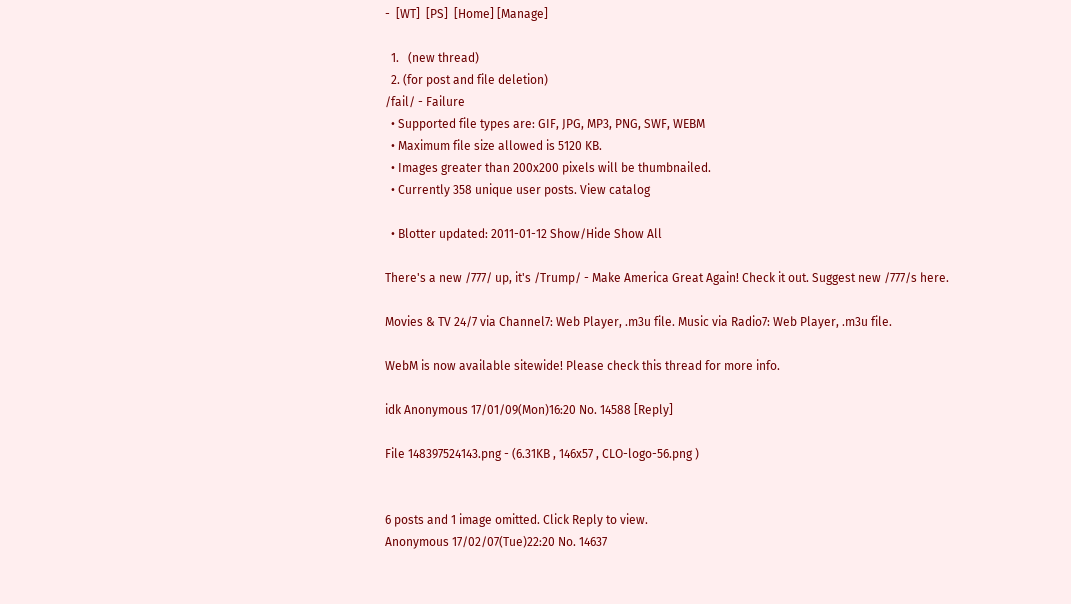-  [WT]  [PS]  [Home] [Manage]

  1.   (new thread)
  2. (for post and file deletion)
/fail/ - Failure
  • Supported file types are: GIF, JPG, MP3, PNG, SWF, WEBM
  • Maximum file size allowed is 5120 KB.
  • Images greater than 200x200 pixels will be thumbnailed.
  • Currently 358 unique user posts. View catalog

  • Blotter updated: 2011-01-12 Show/Hide Show All

There's a new /777/ up, it's /Trump/ - Make America Great Again! Check it out. Suggest new /777/s here.

Movies & TV 24/7 via Channel7: Web Player, .m3u file. Music via Radio7: Web Player, .m3u file.

WebM is now available sitewide! Please check this thread for more info.

idk Anonymous 17/01/09(Mon)16:20 No. 14588 [Reply]

File 148397524143.png - (6.31KB , 146x57 , CLO-logo-56.png )


6 posts and 1 image omitted. Click Reply to view.
Anonymous 17/02/07(Tue)22:20 No. 14637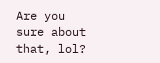Are you sure about that, lol?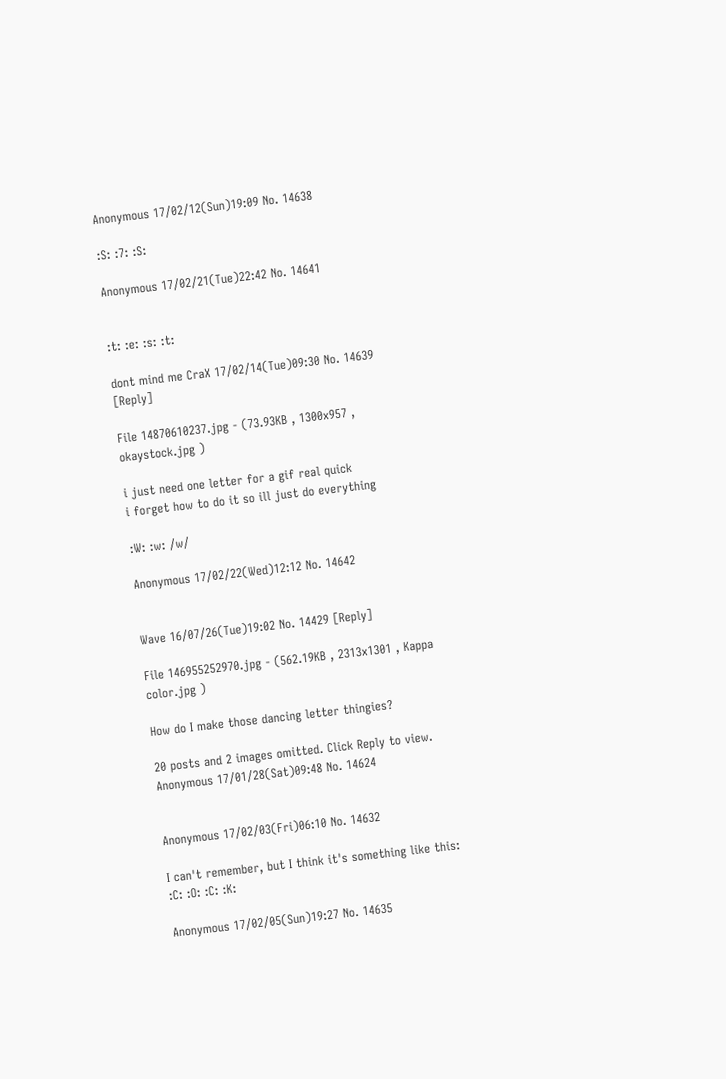Anonymous 17/02/12(Sun)19:09 No. 14638

:S: :7: :S:

Anonymous 17/02/21(Tue)22:42 No. 14641


:t: :e: :s: :t:

dont mind me CraX 17/02/14(Tue)09:30 No. 14639 [Reply]

File 14870610237.jpg - (73.93KB , 1300x957 , okaystock.jpg )

i just need one letter for a gif real quick
i forget how to do it so ill just do everything

:W: :w: /w/

Anonymous 17/02/22(Wed)12:12 No. 14642


Wave 16/07/26(Tue)19:02 No. 14429 [Reply]

File 146955252970.jpg - (562.19KB , 2313x1301 , Kappa color.jpg )

How do I make those dancing letter thingies?

20 posts and 2 images omitted. Click Reply to view.
Anonymous 17/01/28(Sat)09:48 No. 14624


Anonymous 17/02/03(Fri)06:10 No. 14632

I can't remember, but I think it's something like this:
:C: :O: :C: :K:

Anonymous 17/02/05(Sun)19:27 No. 14635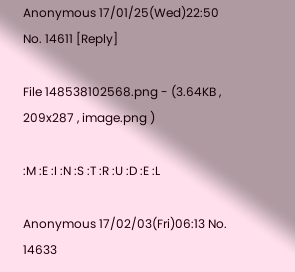Anonymous 17/01/25(Wed)22:50 No. 14611 [Reply]

File 148538102568.png - (3.64KB , 209x287 , image.png )

:M :E :I :N :S :T :R :U :D :E :L

Anonymous 17/02/03(Fri)06:13 No. 14633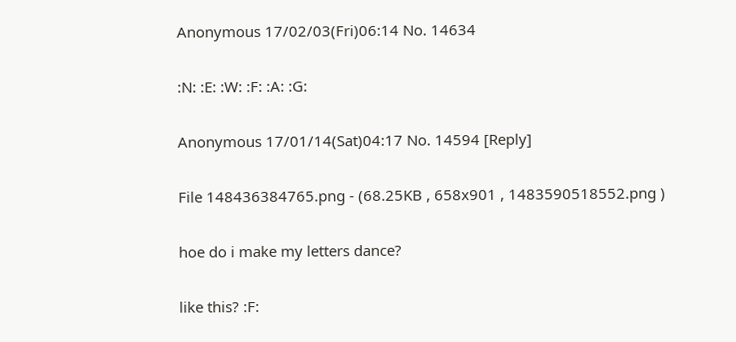Anonymous 17/02/03(Fri)06:14 No. 14634

:N: :E: :W: :F: :A: :G:

Anonymous 17/01/14(Sat)04:17 No. 14594 [Reply]

File 148436384765.png - (68.25KB , 658x901 , 1483590518552.png )

hoe do i make my letters dance?

like this? :F: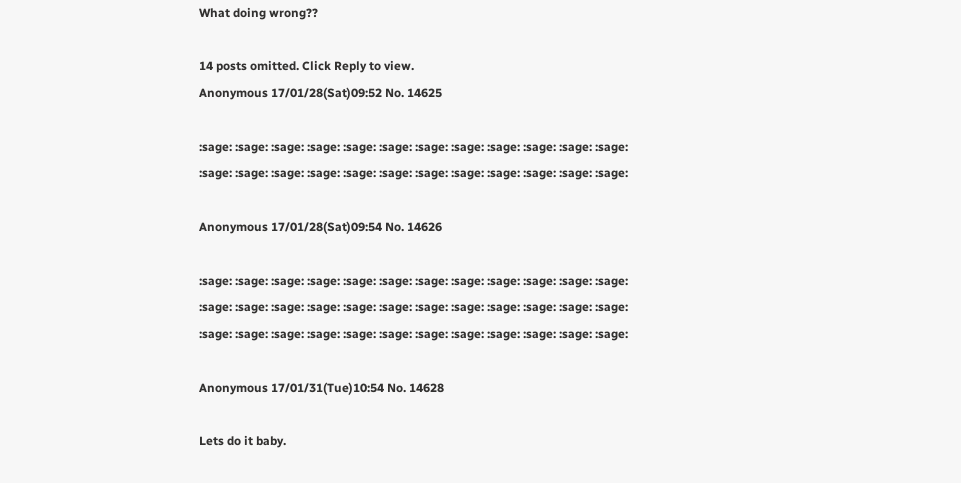What doing wrong??

14 posts omitted. Click Reply to view.
Anonymous 17/01/28(Sat)09:52 No. 14625

:sage: :sage: :sage: :sage: :sage: :sage: :sage: :sage: :sage: :sage: :sage: :sage: :sage: :sage: :sage: :sage: :sage: :sage: :sage: :sage: :sage: :sage: :sage: :sage:

Anonymous 17/01/28(Sat)09:54 No. 14626

:sage: :sage: :sage: :sage: :sage: :sage: :sage: :sage: :sage: :sage: :sage: :sage: :sage: :sage: :sage: :sage: :sage: :sage: :sage: :sage: :sage: :sage: :sage: :sage: :sage: :sage: :sage: :sage: :sage: :sage: :sage: :sage: :sage: :sage: :sage: :sage:

Anonymous 17/01/31(Tue)10:54 No. 14628

Lets do it baby.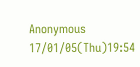Anonymous 17/01/05(Thu)19:54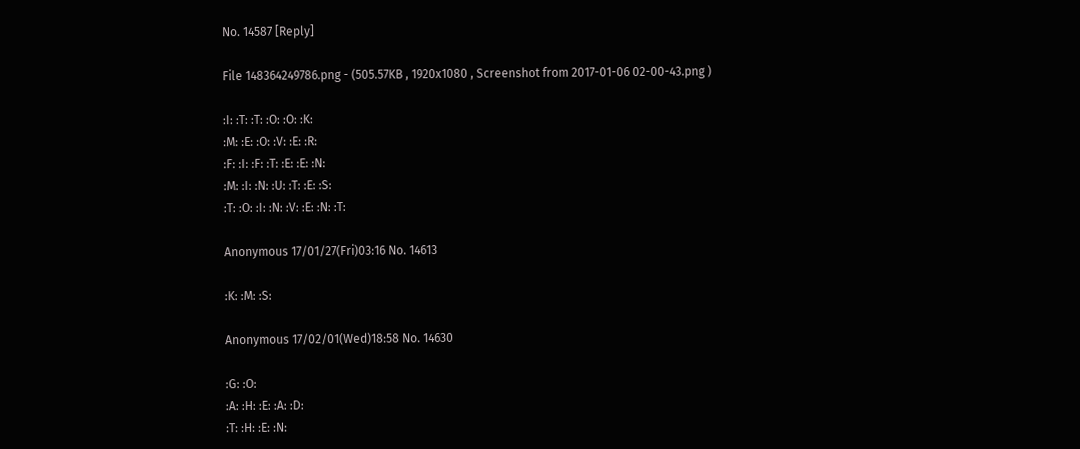No. 14587 [Reply]

File 148364249786.png - (505.57KB , 1920x1080 , Screenshot from 2017-01-06 02-00-43.png )

:I: :T: :T: :O: :O: :K:
:M: :E: :O: :V: :E: :R:
:F: :I: :F: :T: :E: :E: :N:
:M: :I: :N: :U: :T: :E: :S:
:T: :O: :I: :N: :V: :E: :N: :T:

Anonymous 17/01/27(Fri)03:16 No. 14613

:K: :M: :S:

Anonymous 17/02/01(Wed)18:58 No. 14630

:G: :O:
:A: :H: :E: :A: :D:
:T: :H: :E: :N: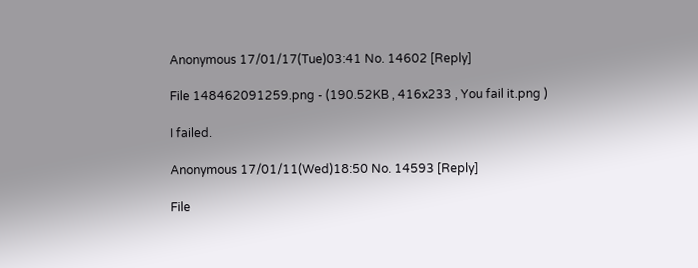Anonymous 17/01/17(Tue)03:41 No. 14602 [Reply]

File 148462091259.png - (190.52KB , 416x233 , You fail it.png )

I failed.

Anonymous 17/01/11(Wed)18:50 No. 14593 [Reply]

File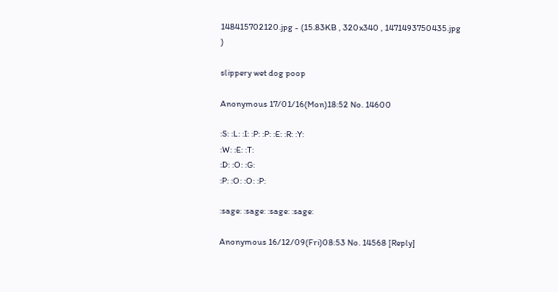148415702120.jpg - (15.83KB , 320x340 , 1471493750435.jpg )

slippery wet dog poop

Anonymous 17/01/16(Mon)18:52 No. 14600

:S: :L: :I: :P: :P: :E: :R: :Y:
:W: :E: :T:
:D: :O: :G:
:P: :O: :O: :P:

:sage: :sage: :sage: :sage:

Anonymous 16/12/09(Fri)08:53 No. 14568 [Reply]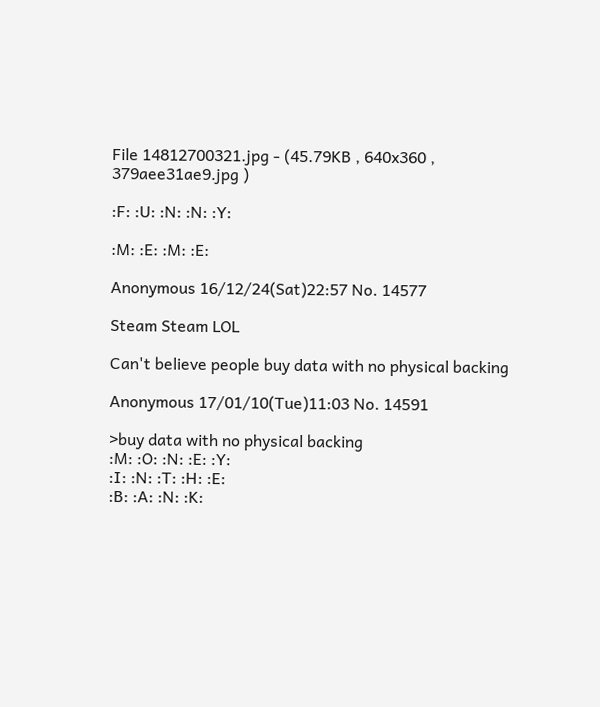File 14812700321.jpg - (45.79KB , 640x360 , 379aee31ae9.jpg )

:F: :U: :N: :N: :Y:

:M: :E: :M: :E:

Anonymous 16/12/24(Sat)22:57 No. 14577

Steam Steam LOL

Can't believe people buy data with no physical backing

Anonymous 17/01/10(Tue)11:03 No. 14591

>buy data with no physical backing
:M: :O: :N: :E: :Y:
:I: :N: :T: :H: :E:
:B: :A: :N: :K: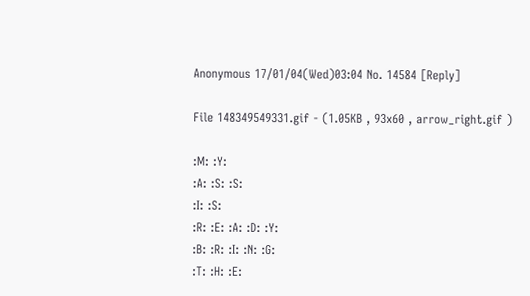Anonymous 17/01/04(Wed)03:04 No. 14584 [Reply]

File 148349549331.gif - (1.05KB , 93x60 , arrow_right.gif )

:M: :Y:
:A: :S: :S:
:I: :S:
:R: :E: :A: :D: :Y:
:B: :R: :I: :N: :G:
:T: :H: :E: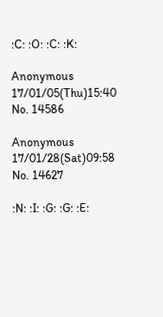:C: :O: :C: :K:

Anonymous 17/01/05(Thu)15:40 No. 14586

Anonymous 17/01/28(Sat)09:58 No. 14627

:N: :I: :G: :G: :E: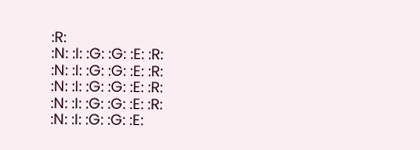:R:
:N: :I: :G: :G: :E: :R:
:N: :I: :G: :G: :E: :R:
:N: :I: :G: :G: :E: :R:
:N: :I: :G: :G: :E: :R:
:N: :I: :G: :G: :E: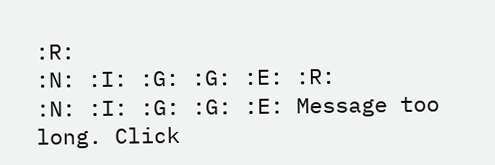:R:
:N: :I: :G: :G: :E: :R:
:N: :I: :G: :G: :E: Message too long. Click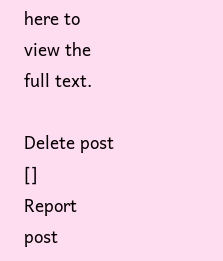here to view the full text.

Delete post []
Report post